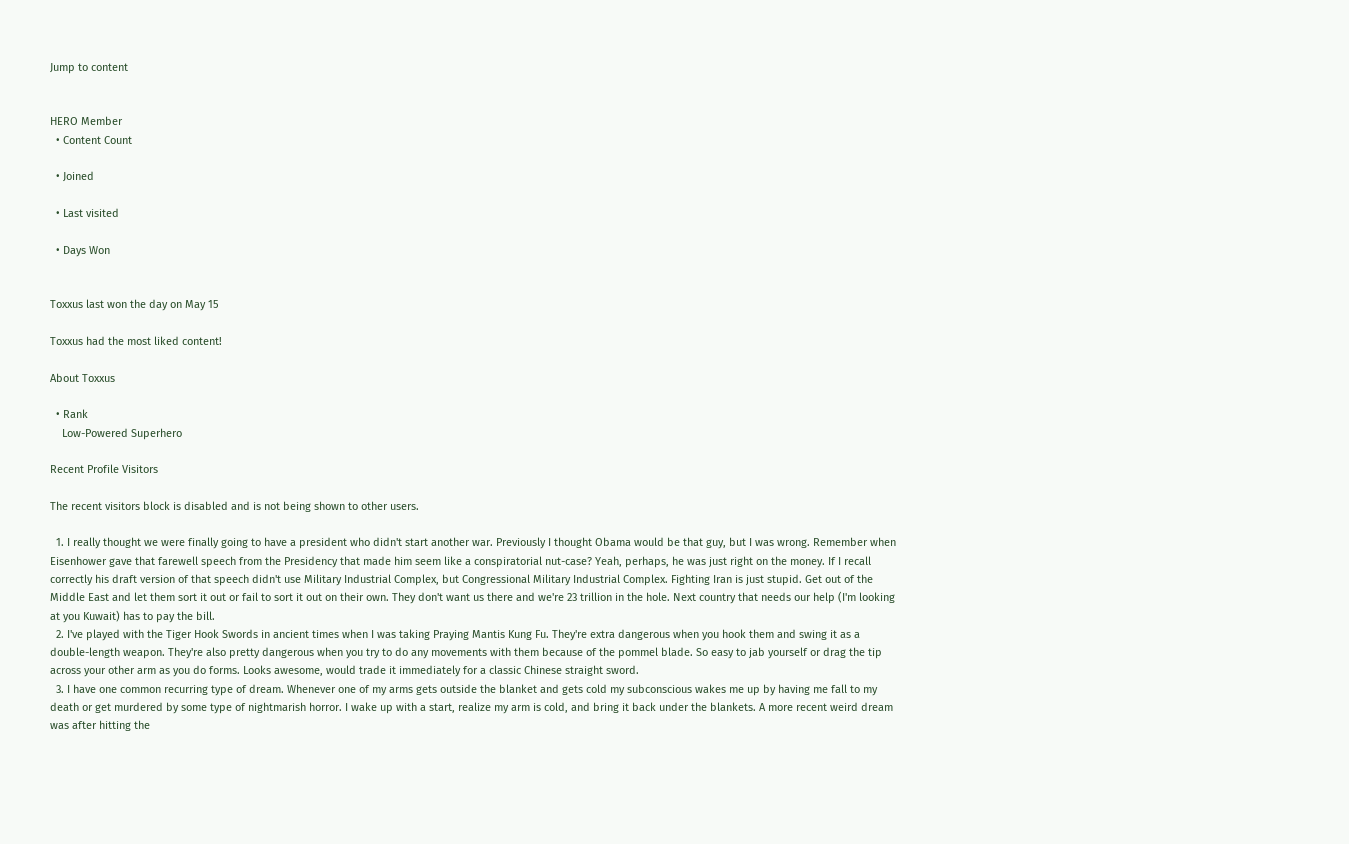Jump to content


HERO Member
  • Content Count

  • Joined

  • Last visited

  • Days Won


Toxxus last won the day on May 15

Toxxus had the most liked content!

About Toxxus

  • Rank
    Low-Powered Superhero

Recent Profile Visitors

The recent visitors block is disabled and is not being shown to other users.

  1. I really thought we were finally going to have a president who didn't start another war. Previously I thought Obama would be that guy, but I was wrong. Remember when Eisenhower gave that farewell speech from the Presidency that made him seem like a conspiratorial nut-case? Yeah, perhaps, he was just right on the money. If I recall correctly his draft version of that speech didn't use Military Industrial Complex, but Congressional Military Industrial Complex. Fighting Iran is just stupid. Get out of the Middle East and let them sort it out or fail to sort it out on their own. They don't want us there and we're 23 trillion in the hole. Next country that needs our help (I'm looking at you Kuwait) has to pay the bill.
  2. I've played with the Tiger Hook Swords in ancient times when I was taking Praying Mantis Kung Fu. They're extra dangerous when you hook them and swing it as a double-length weapon. They're also pretty dangerous when you try to do any movements with them because of the pommel blade. So easy to jab yourself or drag the tip across your other arm as you do forms. Looks awesome, would trade it immediately for a classic Chinese straight sword.
  3. I have one common recurring type of dream. Whenever one of my arms gets outside the blanket and gets cold my subconscious wakes me up by having me fall to my death or get murdered by some type of nightmarish horror. I wake up with a start, realize my arm is cold, and bring it back under the blankets. A more recent weird dream was after hitting the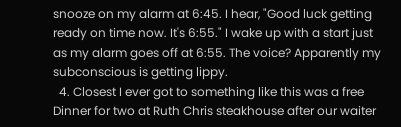snooze on my alarm at 6:45. I hear, "Good luck getting ready on time now. It's 6:55." I wake up with a start just as my alarm goes off at 6:55. The voice? Apparently my subconscious is getting lippy.
  4. Closest I ever got to something like this was a free Dinner for two at Ruth Chris steakhouse after our waiter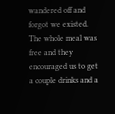wandered off and forgot we existed. The whole meal was free and they encouraged us to get a couple drinks and a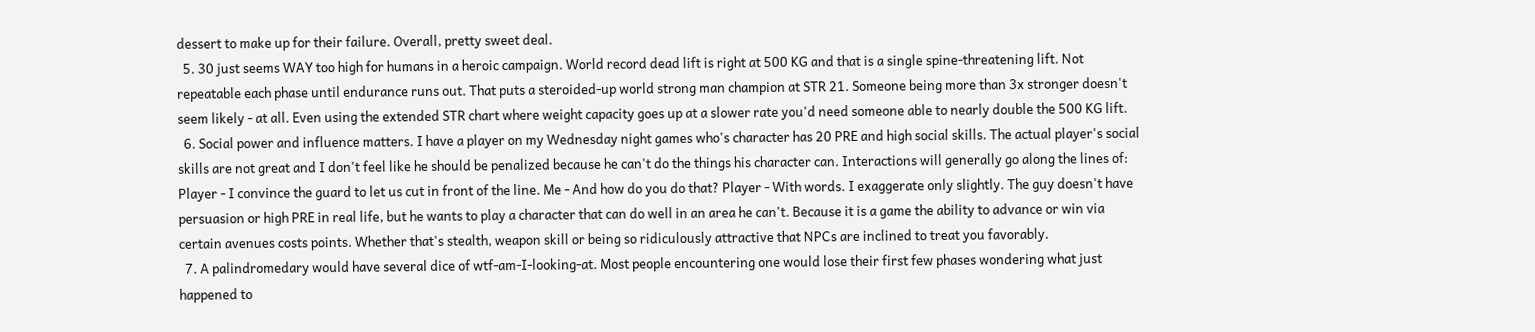dessert to make up for their failure. Overall, pretty sweet deal.
  5. 30 just seems WAY too high for humans in a heroic campaign. World record dead lift is right at 500 KG and that is a single spine-threatening lift. Not repeatable each phase until endurance runs out. That puts a steroided-up world strong man champion at STR 21. Someone being more than 3x stronger doesn't seem likely - at all. Even using the extended STR chart where weight capacity goes up at a slower rate you'd need someone able to nearly double the 500 KG lift.
  6. Social power and influence matters. I have a player on my Wednesday night games who's character has 20 PRE and high social skills. The actual player's social skills are not great and I don't feel like he should be penalized because he can't do the things his character can. Interactions will generally go along the lines of: Player - I convince the guard to let us cut in front of the line. Me - And how do you do that? Player - With words. I exaggerate only slightly. The guy doesn't have persuasion or high PRE in real life, but he wants to play a character that can do well in an area he can't. Because it is a game the ability to advance or win via certain avenues costs points. Whether that's stealth, weapon skill or being so ridiculously attractive that NPCs are inclined to treat you favorably.
  7. A palindromedary would have several dice of wtf-am-I-looking-at. Most people encountering one would lose their first few phases wondering what just happened to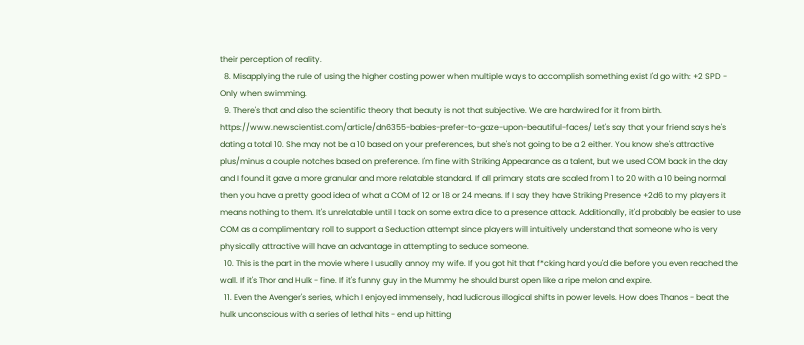their perception of reality.
  8. Misapplying the rule of using the higher costing power when multiple ways to accomplish something exist I'd go with: +2 SPD - Only when swimming.
  9. There's that and also the scientific theory that beauty is not that subjective. We are hardwired for it from birth. https://www.newscientist.com/article/dn6355-babies-prefer-to-gaze-upon-beautiful-faces/ Let's say that your friend says he's dating a total 10. She may not be a 10 based on your preferences, but she's not going to be a 2 either. You know she's attractive plus/minus a couple notches based on preference. I'm fine with Striking Appearance as a talent, but we used COM back in the day and I found it gave a more granular and more relatable standard. If all primary stats are scaled from 1 to 20 with a 10 being normal then you have a pretty good idea of what a COM of 12 or 18 or 24 means. If I say they have Striking Presence +2d6 to my players it means nothing to them. It's unrelatable until I tack on some extra dice to a presence attack. Additionally, it'd probably be easier to use COM as a complimentary roll to support a Seduction attempt since players will intuitively understand that someone who is very physically attractive will have an advantage in attempting to seduce someone.
  10. This is the part in the movie where I usually annoy my wife. If you got hit that f*cking hard you'd die before you even reached the wall. If it's Thor and Hulk - fine. If it's funny guy in the Mummy he should burst open like a ripe melon and expire.
  11. Even the Avenger's series, which I enjoyed immensely, had ludicrous illogical shifts in power levels. How does Thanos - beat the hulk unconscious with a series of lethal hits - end up hitting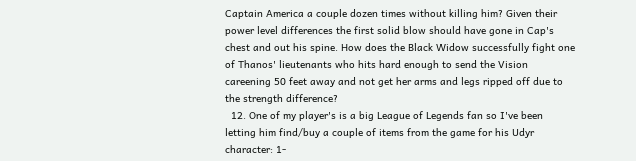Captain America a couple dozen times without killing him? Given their power level differences the first solid blow should have gone in Cap's chest and out his spine. How does the Black Widow successfully fight one of Thanos' lieutenants who hits hard enough to send the Vision careening 50 feet away and not get her arms and legs ripped off due to the strength difference?
  12. One of my player's is a big League of Legends fan so I've been letting him find/buy a couple of items from the game for his Udyr character: 1-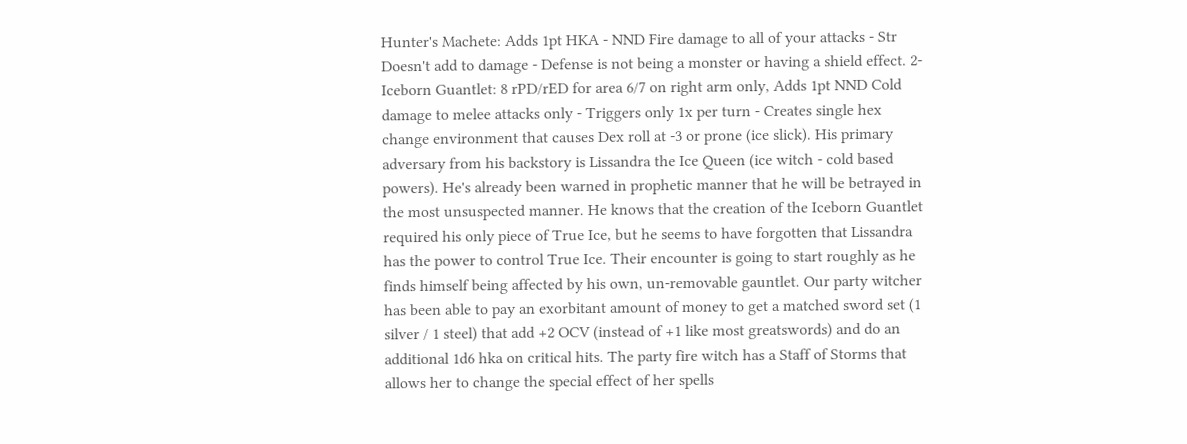Hunter's Machete: Adds 1pt HKA - NND Fire damage to all of your attacks - Str Doesn't add to damage - Defense is not being a monster or having a shield effect. 2- Iceborn Guantlet: 8 rPD/rED for area 6/7 on right arm only, Adds 1pt NND Cold damage to melee attacks only - Triggers only 1x per turn - Creates single hex change environment that causes Dex roll at -3 or prone (ice slick). His primary adversary from his backstory is Lissandra the Ice Queen (ice witch - cold based powers). He's already been warned in prophetic manner that he will be betrayed in the most unsuspected manner. He knows that the creation of the Iceborn Guantlet required his only piece of True Ice, but he seems to have forgotten that Lissandra has the power to control True Ice. Their encounter is going to start roughly as he finds himself being affected by his own, un-removable gauntlet. Our party witcher has been able to pay an exorbitant amount of money to get a matched sword set (1 silver / 1 steel) that add +2 OCV (instead of +1 like most greatswords) and do an additional 1d6 hka on critical hits. The party fire witch has a Staff of Storms that allows her to change the special effect of her spells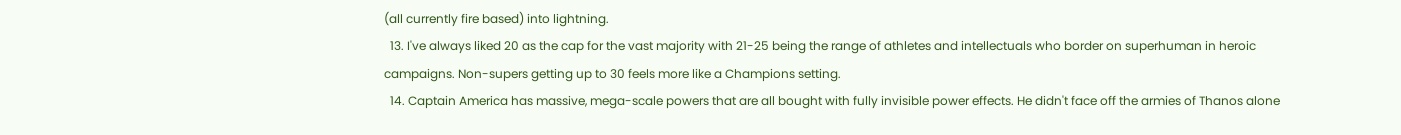(all currently fire based) into lightning.
  13. I've always liked 20 as the cap for the vast majority with 21-25 being the range of athletes and intellectuals who border on superhuman in heroic campaigns. Non-supers getting up to 30 feels more like a Champions setting.
  14. Captain America has massive, mega-scale powers that are all bought with fully invisible power effects. He didn't face off the armies of Thanos alone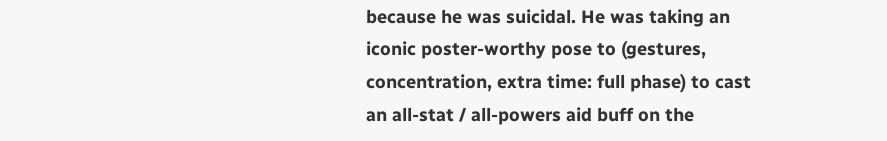because he was suicidal. He was taking an iconic poster-worthy pose to (gestures, concentration, extra time: full phase) to cast an all-stat / all-powers aid buff on the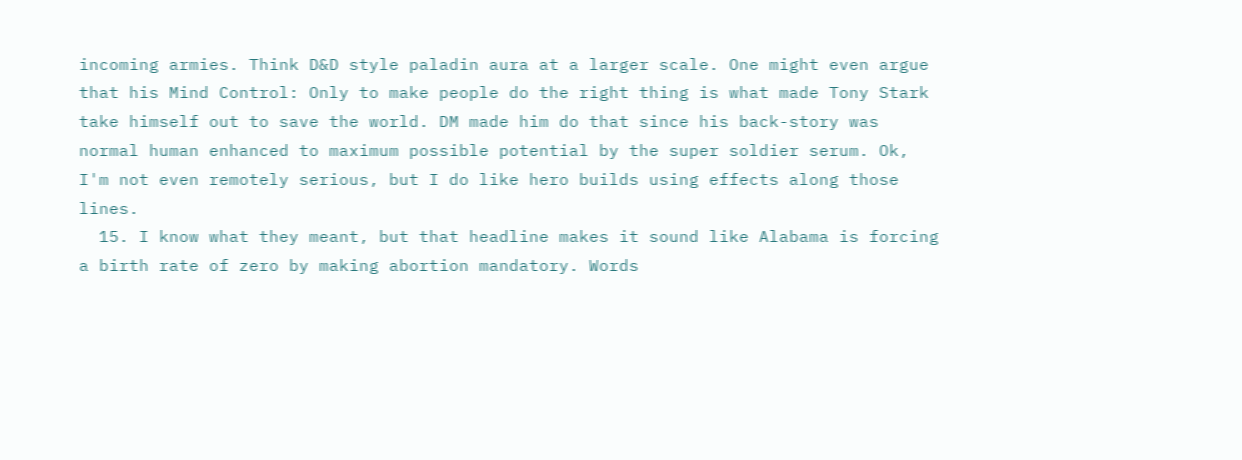incoming armies. Think D&D style paladin aura at a larger scale. One might even argue that his Mind Control: Only to make people do the right thing is what made Tony Stark take himself out to save the world. DM made him do that since his back-story was normal human enhanced to maximum possible potential by the super soldier serum. Ok, I'm not even remotely serious, but I do like hero builds using effects along those lines.
  15. I know what they meant, but that headline makes it sound like Alabama is forcing a birth rate of zero by making abortion mandatory. Words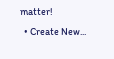matter!
  • Create New...